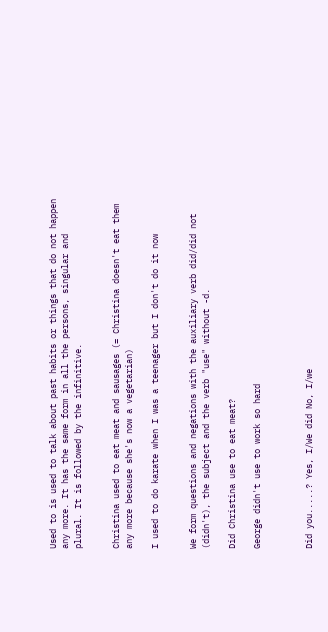Used to is used to talk about past habits or things that do not happen any more. It has the same form in all the persons, singular and plural. It is followed by the infinitive.


Christina used to eat meat and sausages (= Christina doesn't eat them any more because she's now a vegetarian)

I used to do karate when I was a teenager but I don't do it now


We form questions and negations with the auxiliary verb did/did not (didn't), the subject and the verb "use" without -d.

Did Christina use to eat meat?

George didn't use to work so hard



Did you.....? Yes, I/We did No, I/we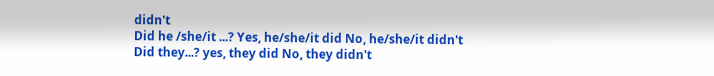didn't
Did he /she/it ...? Yes, he/she/it did No, he/she/it didn't
Did they...? yes, they did No, they didn't